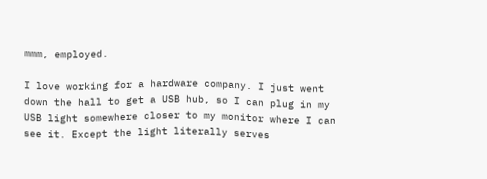mmm, employed.

I love working for a hardware company. I just went down the hall to get a USB hub, so I can plug in my USB light somewhere closer to my monitor where I can see it. Except the light literally serves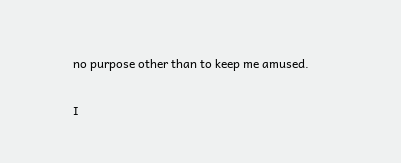no purpose other than to keep me amused.

I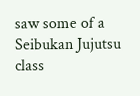saw some of a Seibukan Jujutsu class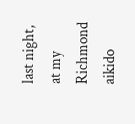last night, at my Richmond aikido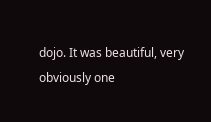dojo. It was beautiful, very obviously one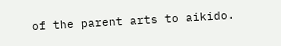of the parent arts to aikido.